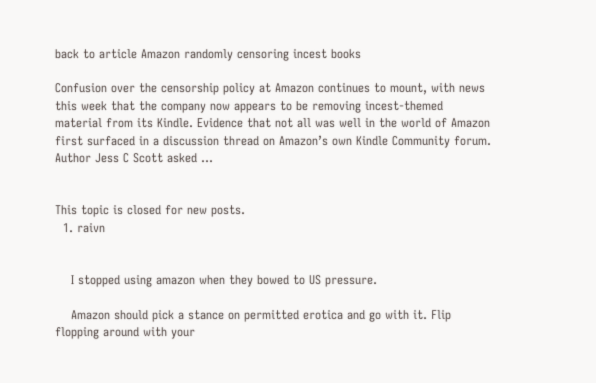back to article Amazon randomly censoring incest books

Confusion over the censorship policy at Amazon continues to mount, with news this week that the company now appears to be removing incest-themed material from its Kindle. Evidence that not all was well in the world of Amazon first surfaced in a discussion thread on Amazon’s own Kindle Community forum. Author Jess C Scott asked …


This topic is closed for new posts.
  1. raivn


    I stopped using amazon when they bowed to US pressure.

    Amazon should pick a stance on permitted erotica and go with it. Flip flopping around with your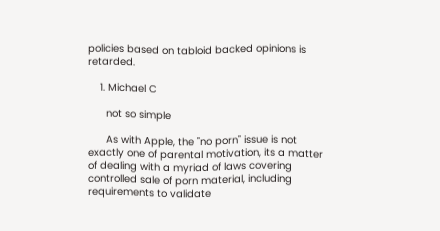policies based on tabloid backed opinions is retarded.

    1. Michael C

      not so simple

      As with Apple, the "no porn" issue is not exactly one of parental motivation, its a matter of dealing with a myriad of laws covering controlled sale of porn material, including requirements to validate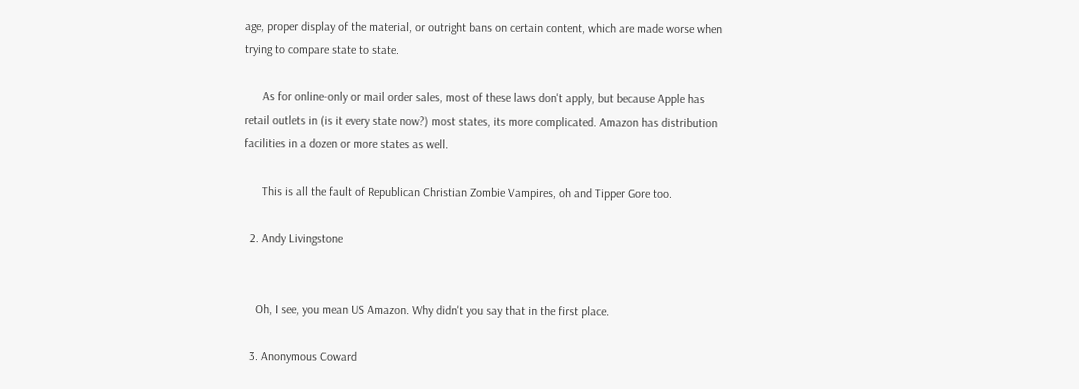age, proper display of the material, or outright bans on certain content, which are made worse when trying to compare state to state.

      As for online-only or mail order sales, most of these laws don't apply, but because Apple has retail outlets in (is it every state now?) most states, its more complicated. Amazon has distribution facilities in a dozen or more states as well.

      This is all the fault of Republican Christian Zombie Vampires, oh and Tipper Gore too.

  2. Andy Livingstone


    Oh, I see, you mean US Amazon. Why didn't you say that in the first place.

  3. Anonymous Coward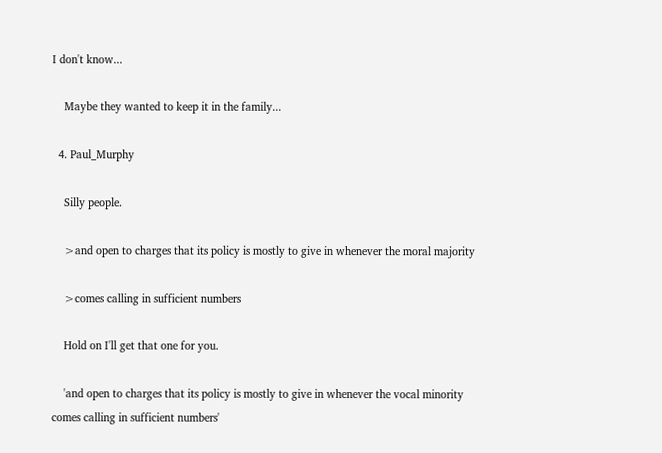I don't know...

    Maybe they wanted to keep it in the family...

  4. Paul_Murphy

    Silly people.

    >and open to charges that its policy is mostly to give in whenever the moral majority

    >comes calling in sufficient numbers

    Hold on I'll get that one for you.

    'and open to charges that its policy is mostly to give in whenever the vocal minority comes calling in sufficient numbers'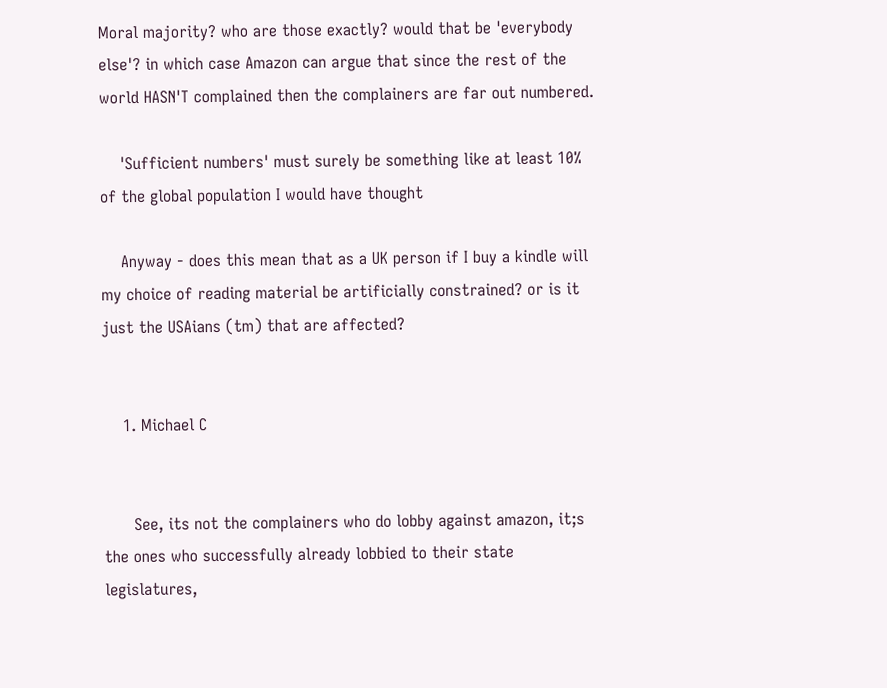Moral majority? who are those exactly? would that be 'everybody else'? in which case Amazon can argue that since the rest of the world HASN'T complained then the complainers are far out numbered.

    'Sufficient numbers' must surely be something like at least 10% of the global population I would have thought

    Anyway - does this mean that as a UK person if I buy a kindle will my choice of reading material be artificially constrained? or is it just the USAians (tm) that are affected?


    1. Michael C


      See, its not the complainers who do lobby against amazon, it;s the ones who successfully already lobbied to their state legislatures,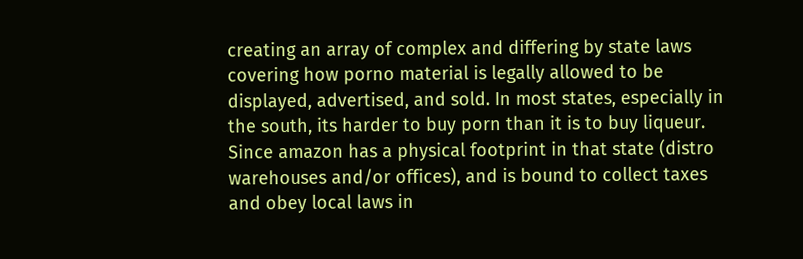creating an array of complex and differing by state laws covering how porno material is legally allowed to be displayed, advertised, and sold. In most states, especially in the south, its harder to buy porn than it is to buy liqueur. Since amazon has a physical footprint in that state (distro warehouses and/or offices), and is bound to collect taxes and obey local laws in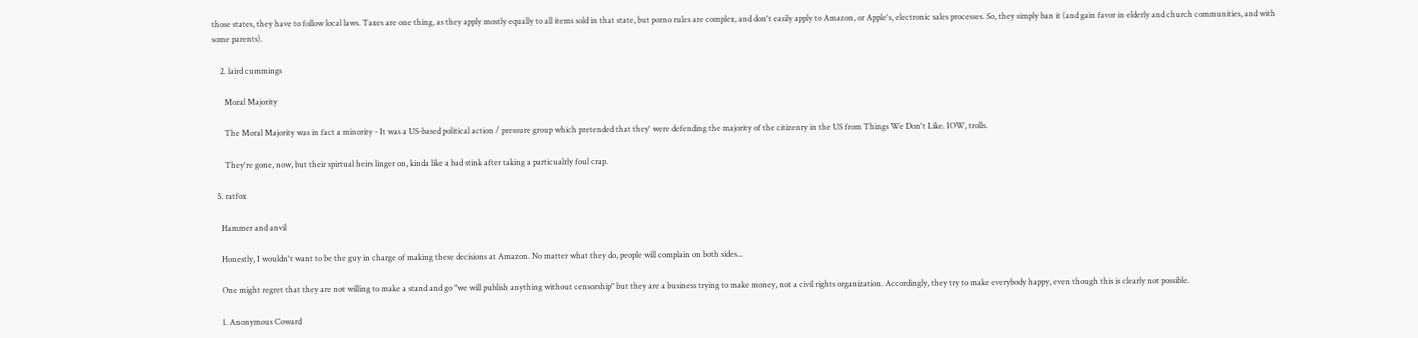those states, they have to follow local laws. Taxes are one thing, as they apply mostly equally to all items sold in that state, but porno rules are complex, and don't easily apply to Amazon, or Apple's, electronic sales processes. So, they simply ban it (and gain favor in elderly and church communities, and with some parents).

    2. laird cummings

      Moral Majority

      The Moral Majority was in fact a minority - It was a US-based political action / pressure group which pretended that they' were defending the majority of the citizenry in the US from Things We Don't Like. IOW, trolls.

      They're gone, now, but their spirtual heirs linger on, kinda like a bad stink after taking a particualrly foul crap.

  5. ratfox

    Hammer and anvil

    Honestly, I wouldn't want to be the guy in charge of making these decisions at Amazon. No matter what they do, people will complain on both sides...

    One might regret that they are not willing to make a stand and go "we will publish anything without censorship" but they are a business trying to make money, not a civil rights organization. Accordingly, they try to make everybody happy, even though this is clearly not possible.

    1. Anonymous Coward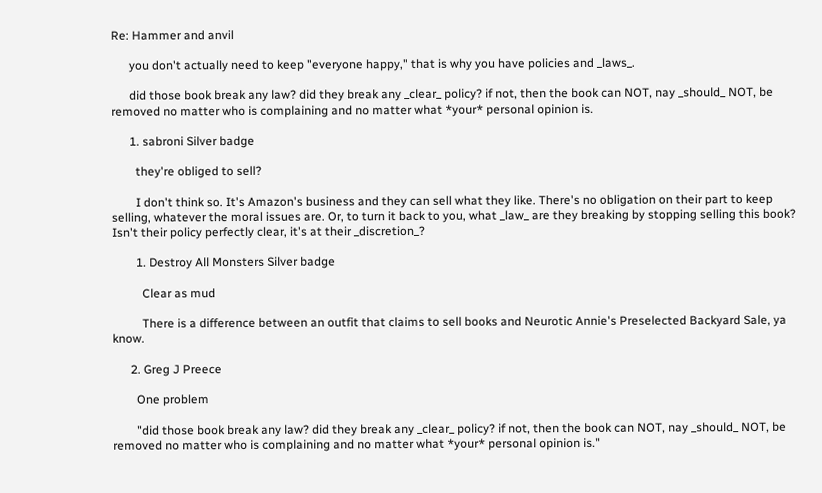Re: Hammer and anvil

      you don't actually need to keep "everyone happy," that is why you have policies and _laws_.

      did those book break any law? did they break any _clear_ policy? if not, then the book can NOT, nay _should_ NOT, be removed no matter who is complaining and no matter what *your* personal opinion is.

      1. sabroni Silver badge

        they're obliged to sell?

        I don't think so. It's Amazon's business and they can sell what they like. There's no obligation on their part to keep selling, whatever the moral issues are. Or, to turn it back to you, what _law_ are they breaking by stopping selling this book? Isn't their policy perfectly clear, it's at their _discretion_?

        1. Destroy All Monsters Silver badge

          Clear as mud

          There is a difference between an outfit that claims to sell books and Neurotic Annie's Preselected Backyard Sale, ya know.

      2. Greg J Preece

        One problem

        "did those book break any law? did they break any _clear_ policy? if not, then the book can NOT, nay _should_ NOT, be removed no matter who is complaining and no matter what *your* personal opinion is."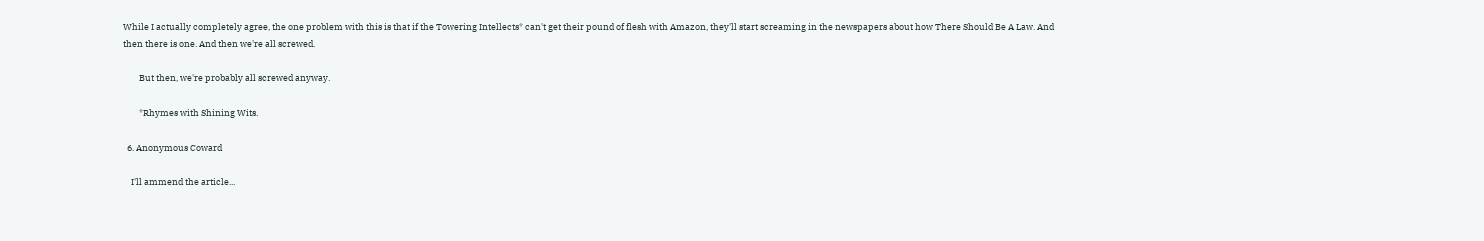While I actually completely agree, the one problem with this is that if the Towering Intellects* can't get their pound of flesh with Amazon, they'll start screaming in the newspapers about how There Should Be A Law. And then there is one. And then we're all screwed.

        But then, we're probably all screwed anyway.

        *Rhymes with Shining Wits.

  6. Anonymous Coward

    I'll ammend the article...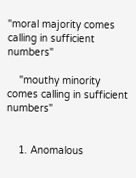"moral majority comes calling in sufficient numbers"

    "mouthy minority comes calling in sufficient numbers"


    1. Anomalous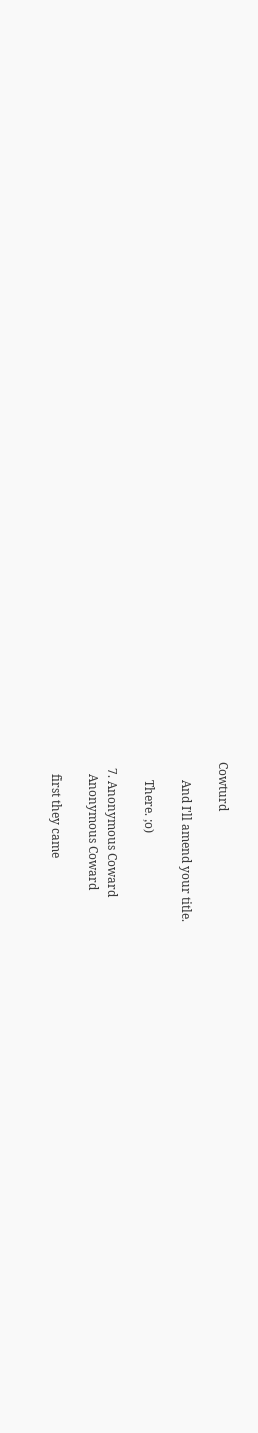Cowturd

      And I'll amend your title.

      There. ;o)

  7. Anonymous Coward
    Anonymous Coward

    first they came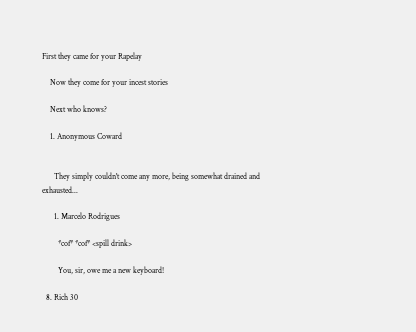First they came for your Rapelay

    Now they come for your incest stories

    Next who knows?

    1. Anonymous Coward


      They simply couldn't come any more, being somewhat drained and exhausted...

      1. Marcelo Rodrigues

        *cof* *cof* <spill drink>

        You, sir, owe me a new keyboard!

  8. Rich 30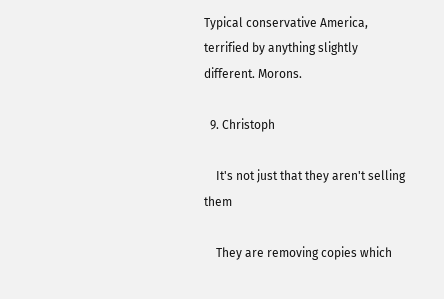Typical conservative America, terrified by anything slightly different. Morons.

  9. Christoph

    It's not just that they aren't selling them

    They are removing copies which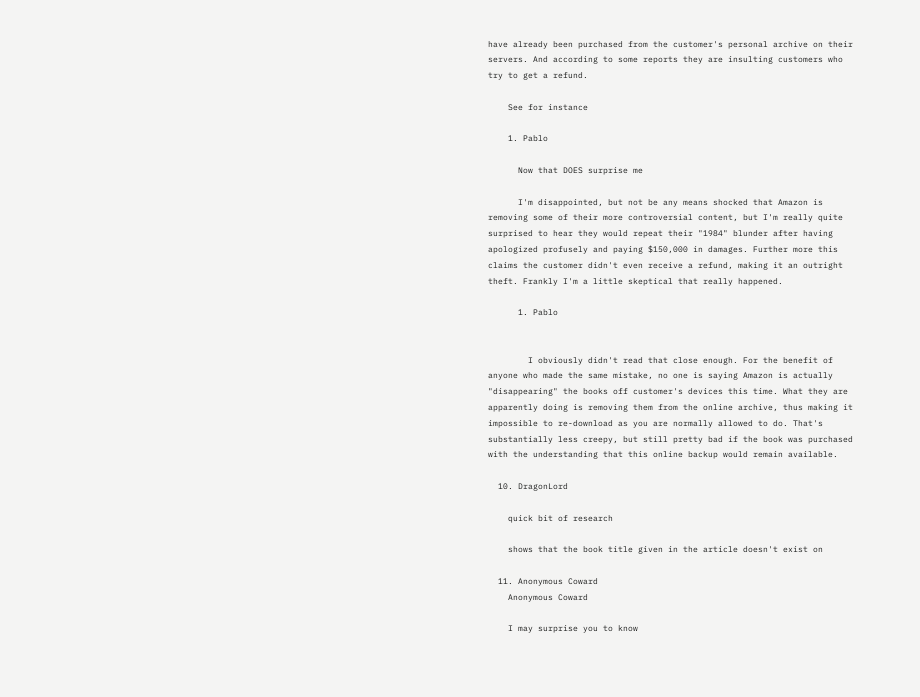have already been purchased from the customer's personal archive on their servers. And according to some reports they are insulting customers who try to get a refund.

    See for instance

    1. Pablo

      Now that DOES surprise me

      I'm disappointed, but not be any means shocked that Amazon is removing some of their more controversial content, but I'm really quite surprised to hear they would repeat their "1984" blunder after having apologized profusely and paying $150,000 in damages. Further more this claims the customer didn't even receive a refund, making it an outright theft. Frankly I'm a little skeptical that really happened.

      1. Pablo


        I obviously didn't read that close enough. For the benefit of anyone who made the same mistake, no one is saying Amazon is actually "disappearing" the books off customer's devices this time. What they are apparently doing is removing them from the online archive, thus making it impossible to re-download as you are normally allowed to do. That's substantially less creepy, but still pretty bad if the book was purchased with the understanding that this online backup would remain available.

  10. DragonLord

    quick bit of research

    shows that the book title given in the article doesn't exist on

  11. Anonymous Coward
    Anonymous Coward

    I may surprise you to know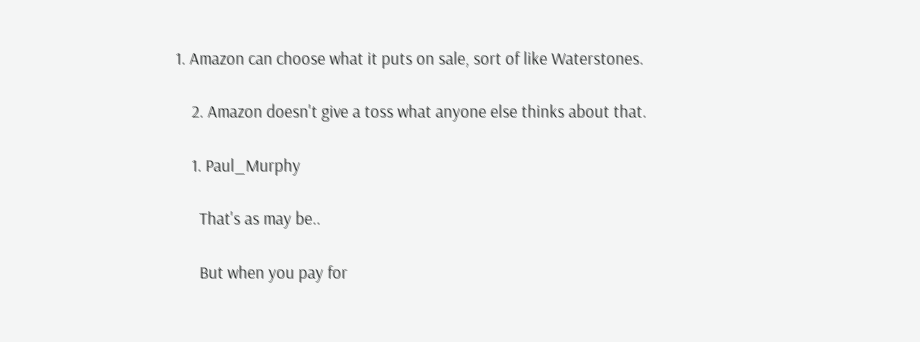1. Amazon can choose what it puts on sale, sort of like Waterstones.

    2. Amazon doesn't give a toss what anyone else thinks about that.

    1. Paul_Murphy

      That's as may be..

      But when you pay for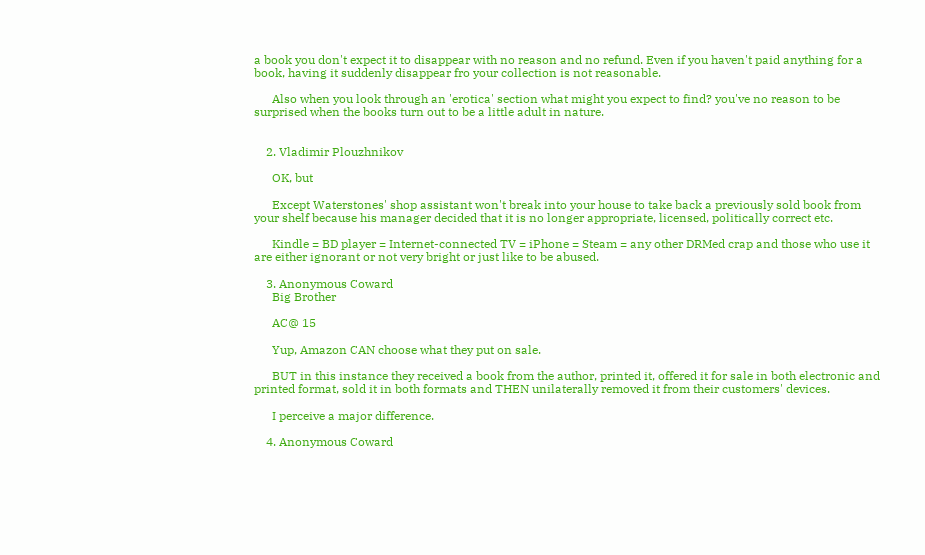a book you don't expect it to disappear with no reason and no refund. Even if you haven't paid anything for a book, having it suddenly disappear fro your collection is not reasonable.

      Also when you look through an 'erotica' section what might you expect to find? you've no reason to be surprised when the books turn out to be a little adult in nature.


    2. Vladimir Plouzhnikov

      OK, but

      Except Waterstones' shop assistant won't break into your house to take back a previously sold book from your shelf because his manager decided that it is no longer appropriate, licensed, politically correct etc.

      Kindle = BD player = Internet-connected TV = iPhone = Steam = any other DRMed crap and those who use it are either ignorant or not very bright or just like to be abused.

    3. Anonymous Coward
      Big Brother

      AC@ 15

      Yup, Amazon CAN choose what they put on sale.

      BUT in this instance they received a book from the author, printed it, offered it for sale in both electronic and printed format, sold it in both formats and THEN unilaterally removed it from their customers' devices.

      I perceive a major difference.

    4. Anonymous Coward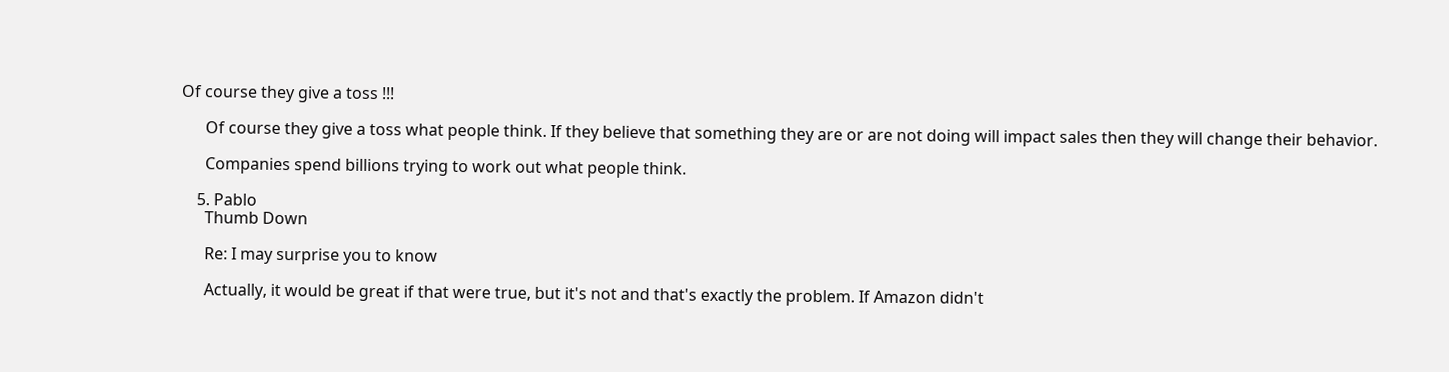Of course they give a toss !!!

      Of course they give a toss what people think. If they believe that something they are or are not doing will impact sales then they will change their behavior.

      Companies spend billions trying to work out what people think.

    5. Pablo
      Thumb Down

      Re: I may surprise you to know

      Actually, it would be great if that were true, but it's not and that's exactly the problem. If Amazon didn't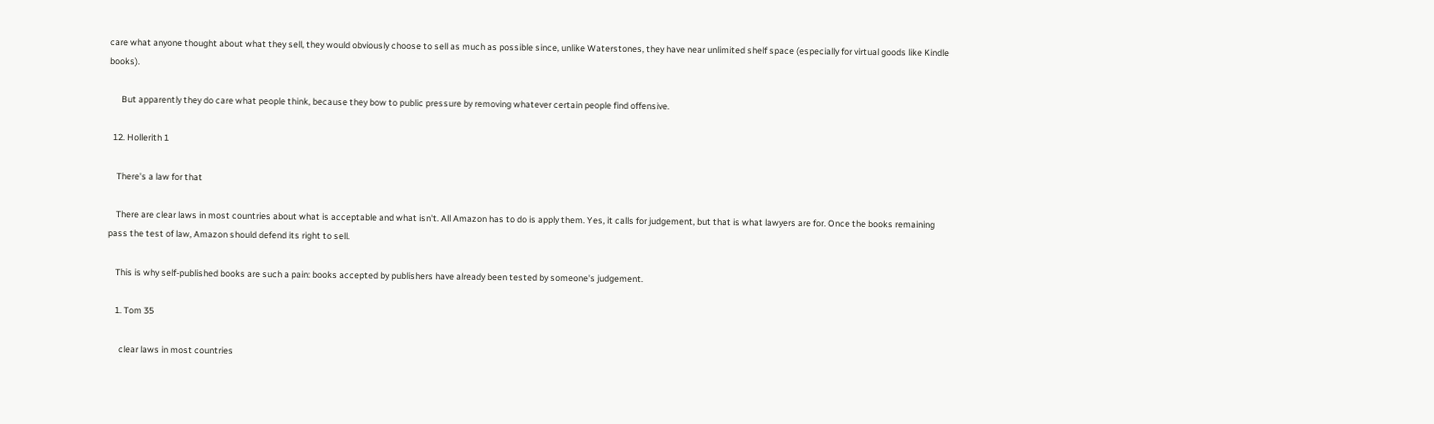care what anyone thought about what they sell, they would obviously choose to sell as much as possible since, unlike Waterstones, they have near unlimited shelf space (especially for virtual goods like Kindle books).

      But apparently they do care what people think, because they bow to public pressure by removing whatever certain people find offensive.

  12. Hollerith 1

    There's a law for that

    There are clear laws in most countries about what is acceptable and what isn't. All Amazon has to do is apply them. Yes, it calls for judgement, but that is what lawyers are for. Once the books remaining pass the test of law, Amazon should defend its right to sell.

    This is why self-published books are such a pain: books accepted by publishers have already been tested by someone's judgement.

    1. Tom 35

      clear laws in most countries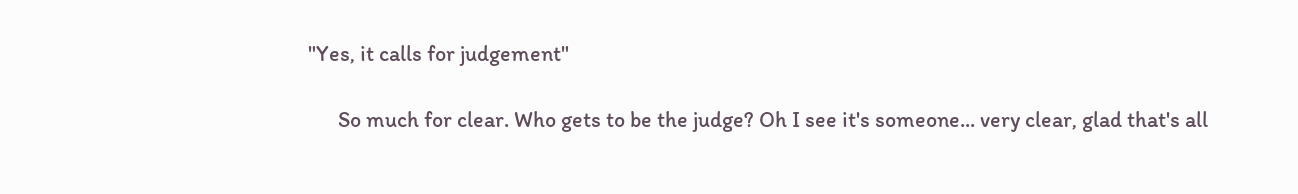"Yes, it calls for judgement"

      So much for clear. Who gets to be the judge? Oh I see it's someone... very clear, glad that's all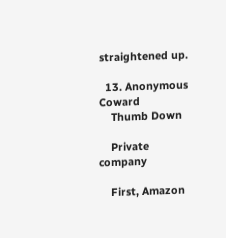straightened up.

  13. Anonymous Coward
    Thumb Down

    Private company

    First, Amazon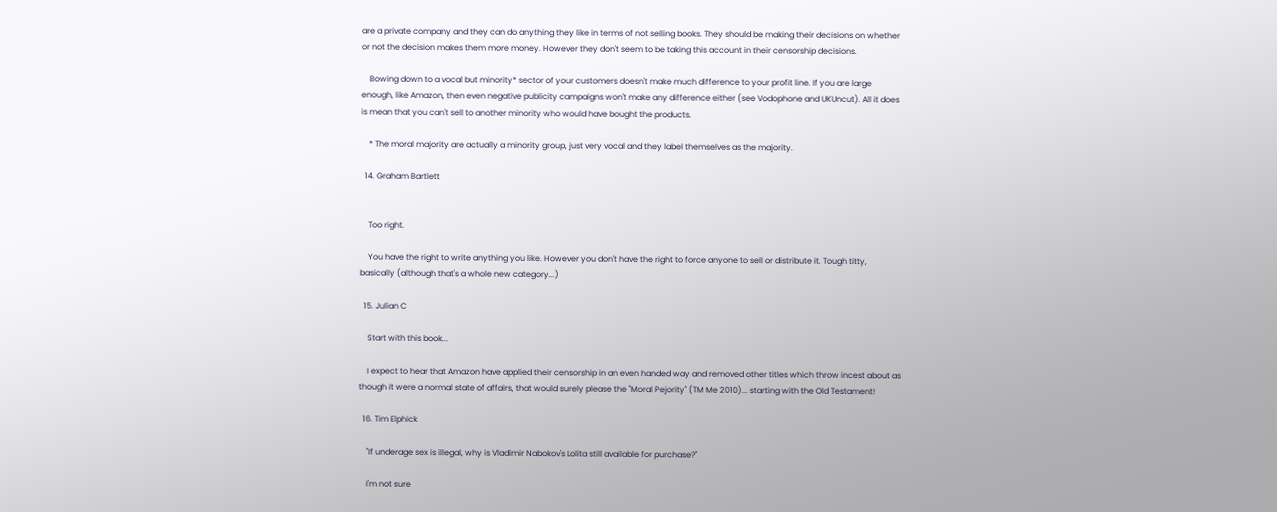are a private company and they can do anything they like in terms of not selling books. They should be making their decisions on whether or not the decision makes them more money. However they don't seem to be taking this account in their censorship decisions.

    Bowing down to a vocal but minority* sector of your customers doesn't make much difference to your profit line. If you are large enough, like Amazon, then even negative publicity campaigns won't make any difference either (see Vodophone and UKUncut). All it does is mean that you can't sell to another minority who would have bought the products.

    * The moral majority are actually a minority group, just very vocal and they label themselves as the majority.

  14. Graham Bartlett


    Too right.

    You have the right to write anything you like. However you don't have the right to force anyone to sell or distribute it. Tough titty, basically (although that's a whole new category...)

  15. Julian C

    Start with this book...

    I expect to hear that Amazon have applied their censorship in an even handed way and removed other titles which throw incest about as though it were a normal state of affairs, that would surely please the "Moral Pejority" (TM Me 2010)... starting with the Old Testament!

  16. Tim Elphick

    "If underage sex is illegal, why is Vladimir Nabokov's Lolita still available for purchase?"

    I'm not sure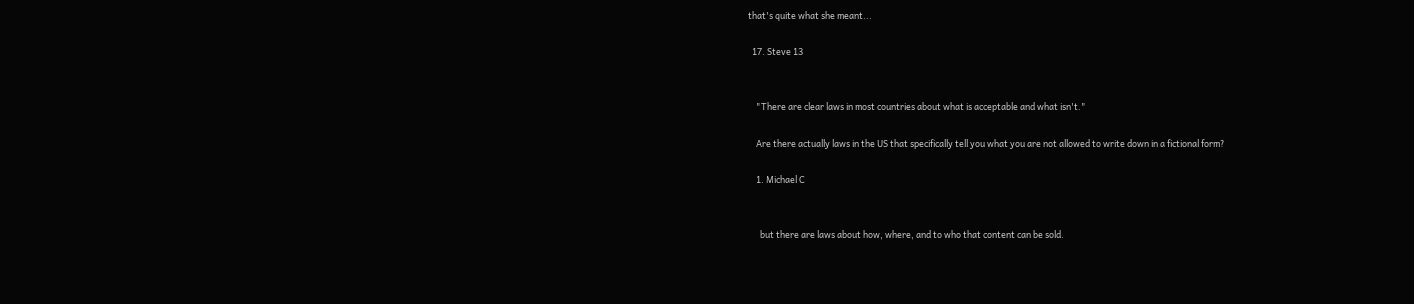that's quite what she meant...

  17. Steve 13


    "There are clear laws in most countries about what is acceptable and what isn't."

    Are there actually laws in the US that specifically tell you what you are not allowed to write down in a fictional form?

    1. Michael C


      but there are laws about how, where, and to who that content can be sold.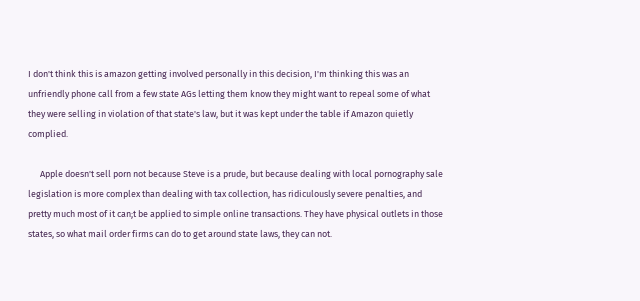I don't think this is amazon getting involved personally in this decision, I'm thinking this was an unfriendly phone call from a few state AGs letting them know they might want to repeal some of what they were selling in violation of that state's law, but it was kept under the table if Amazon quietly complied.

      Apple doesn't sell porn not because Steve is a prude, but because dealing with local pornography sale legislation is more complex than dealing with tax collection, has ridiculously severe penalties, and pretty much most of it can;t be applied to simple online transactions. They have physical outlets in those states, so what mail order firms can do to get around state laws, they can not.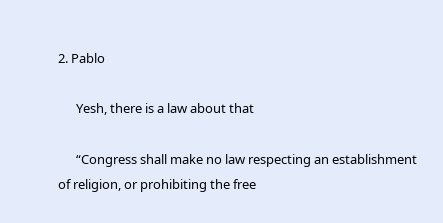2. Pablo

      Yesh, there is a law about that

      “Congress shall make no law respecting an establishment of religion, or prohibiting the free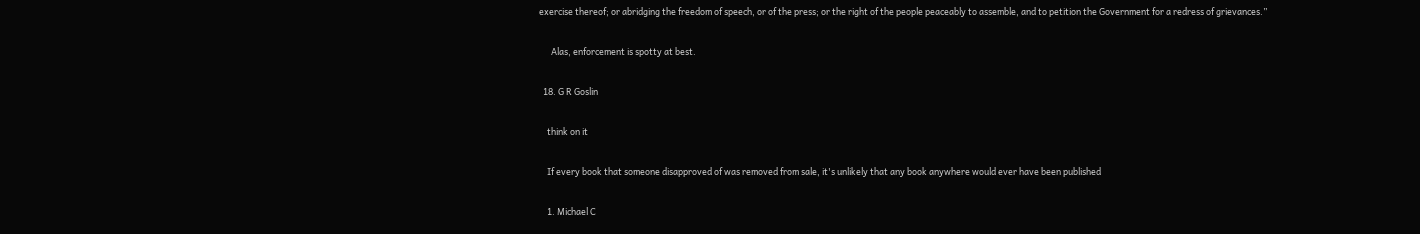exercise thereof; or abridging the freedom of speech, or of the press; or the right of the people peaceably to assemble, and to petition the Government for a redress of grievances.”

      Alas, enforcement is spotty at best.

  18. G R Goslin

    think on it

    If every book that someone disapproved of was removed from sale, it's unlikely that any book anywhere would ever have been published

    1. Michael C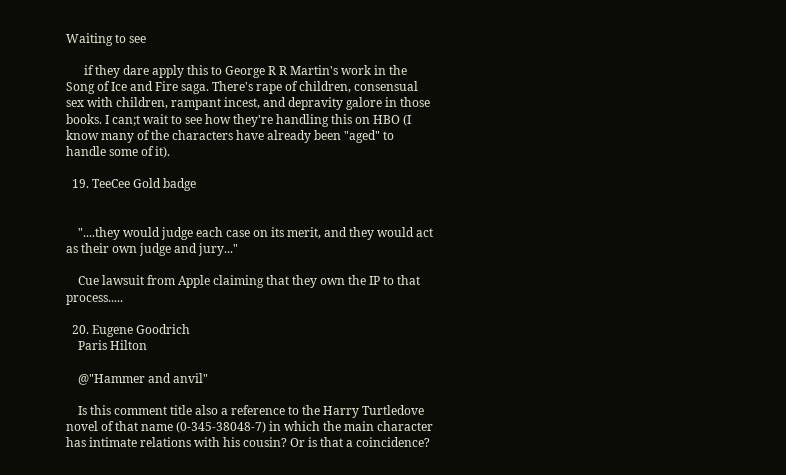Waiting to see

      if they dare apply this to George R R Martin's work in the Song of Ice and Fire saga. There's rape of children, consensual sex with children, rampant incest, and depravity galore in those books. I can;t wait to see how they're handling this on HBO (I know many of the characters have already been "aged" to handle some of it).

  19. TeeCee Gold badge


    "....they would judge each case on its merit, and they would act as their own judge and jury..."

    Cue lawsuit from Apple claiming that they own the IP to that process.....

  20. Eugene Goodrich
    Paris Hilton

    @"Hammer and anvil"

    Is this comment title also a reference to the Harry Turtledove novel of that name (0-345-38048-7) in which the main character has intimate relations with his cousin? Or is that a coincidence?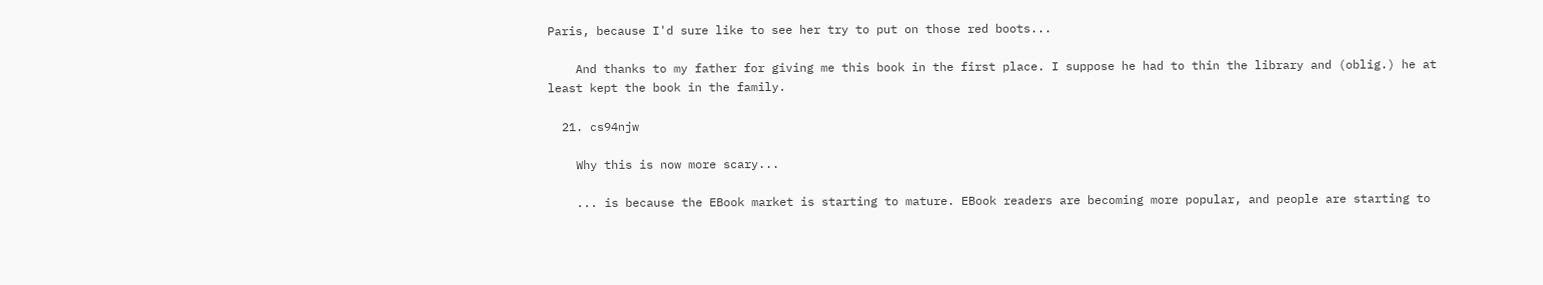Paris, because I'd sure like to see her try to put on those red boots...

    And thanks to my father for giving me this book in the first place. I suppose he had to thin the library and (oblig.) he at least kept the book in the family.

  21. cs94njw

    Why this is now more scary...

    ... is because the EBook market is starting to mature. EBook readers are becoming more popular, and people are starting to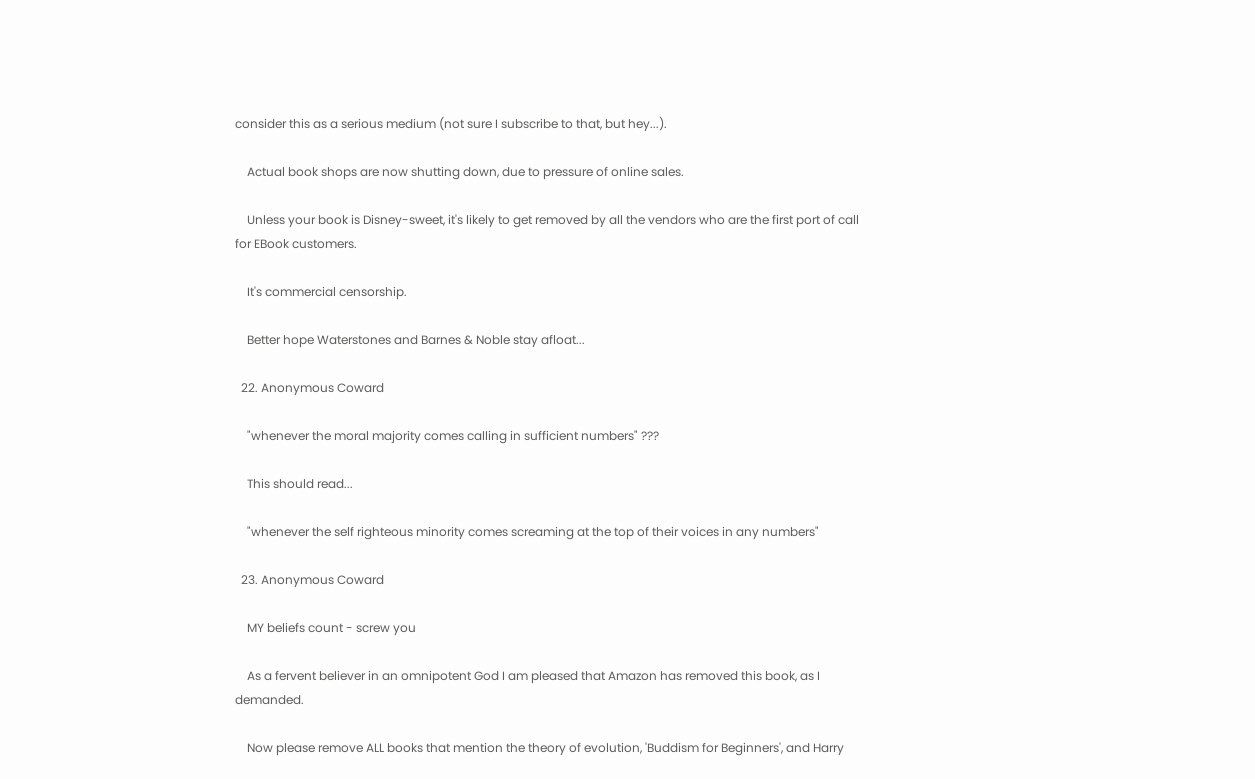consider this as a serious medium (not sure I subscribe to that, but hey...).

    Actual book shops are now shutting down, due to pressure of online sales.

    Unless your book is Disney-sweet, it's likely to get removed by all the vendors who are the first port of call for EBook customers.

    It's commercial censorship.

    Better hope Waterstones and Barnes & Noble stay afloat...

  22. Anonymous Coward

    "whenever the moral majority comes calling in sufficient numbers" ???

    This should read...

    "whenever the self righteous minority comes screaming at the top of their voices in any numbers"

  23. Anonymous Coward

    MY beliefs count - screw you

    As a fervent believer in an omnipotent God I am pleased that Amazon has removed this book, as I demanded.

    Now please remove ALL books that mention the theory of evolution, 'Buddism for Beginners', and Harry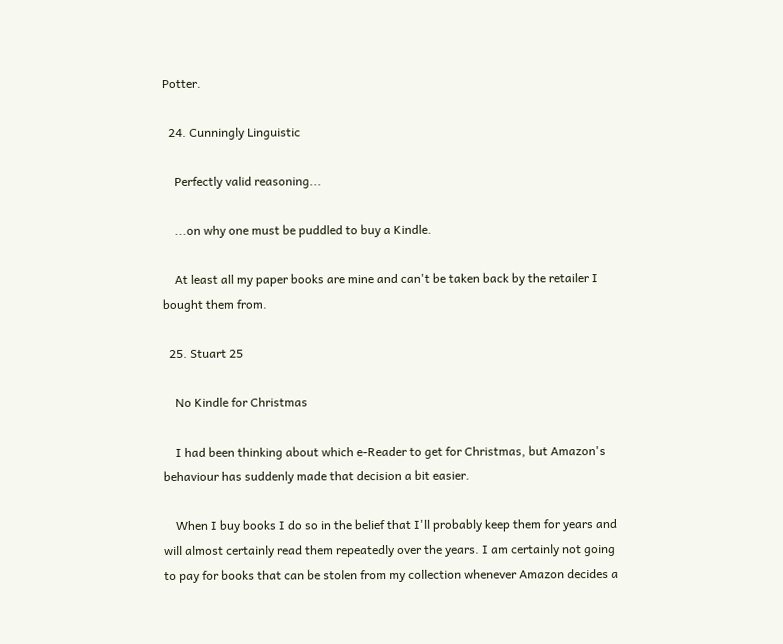Potter.

  24. Cunningly Linguistic

    Perfectly valid reasoning...

    ...on why one must be puddled to buy a Kindle.

    At least all my paper books are mine and can't be taken back by the retailer I bought them from.

  25. Stuart 25

    No Kindle for Christmas

    I had been thinking about which e-Reader to get for Christmas, but Amazon's behaviour has suddenly made that decision a bit easier.

    When I buy books I do so in the belief that I'll probably keep them for years and will almost certainly read them repeatedly over the years. I am certainly not going to pay for books that can be stolen from my collection whenever Amazon decides a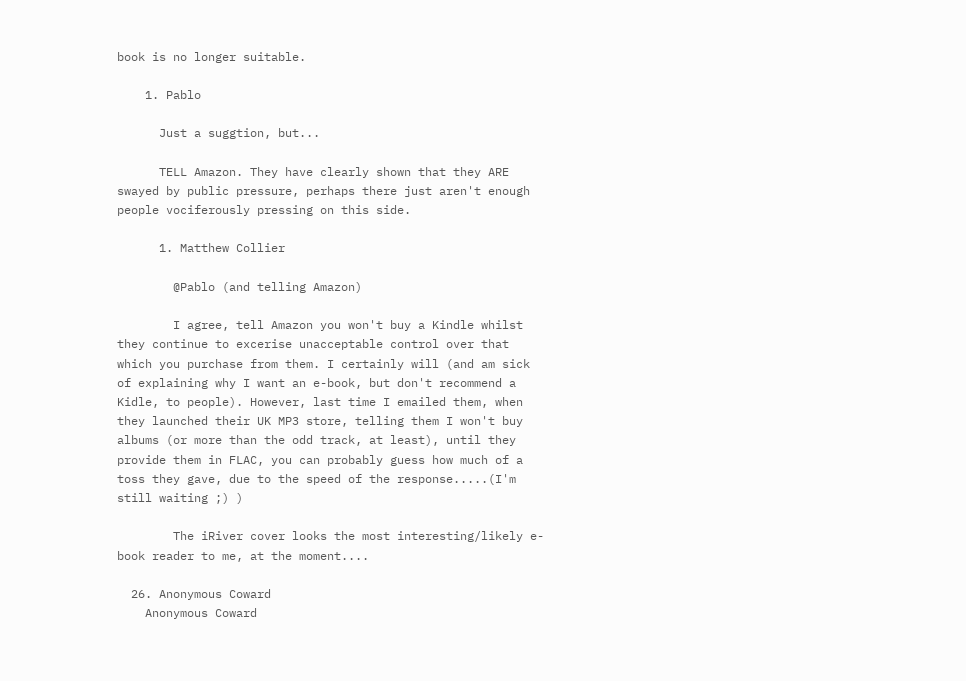book is no longer suitable.

    1. Pablo

      Just a suggtion, but...

      TELL Amazon. They have clearly shown that they ARE swayed by public pressure, perhaps there just aren't enough people vociferously pressing on this side.

      1. Matthew Collier

        @Pablo (and telling Amazon)

        I agree, tell Amazon you won't buy a Kindle whilst they continue to excerise unacceptable control over that which you purchase from them. I certainly will (and am sick of explaining why I want an e-book, but don't recommend a Kidle, to people). However, last time I emailed them, when they launched their UK MP3 store, telling them I won't buy albums (or more than the odd track, at least), until they provide them in FLAC, you can probably guess how much of a toss they gave, due to the speed of the response.....(I'm still waiting ;) )

        The iRiver cover looks the most interesting/likely e-book reader to me, at the moment....

  26. Anonymous Coward
    Anonymous Coward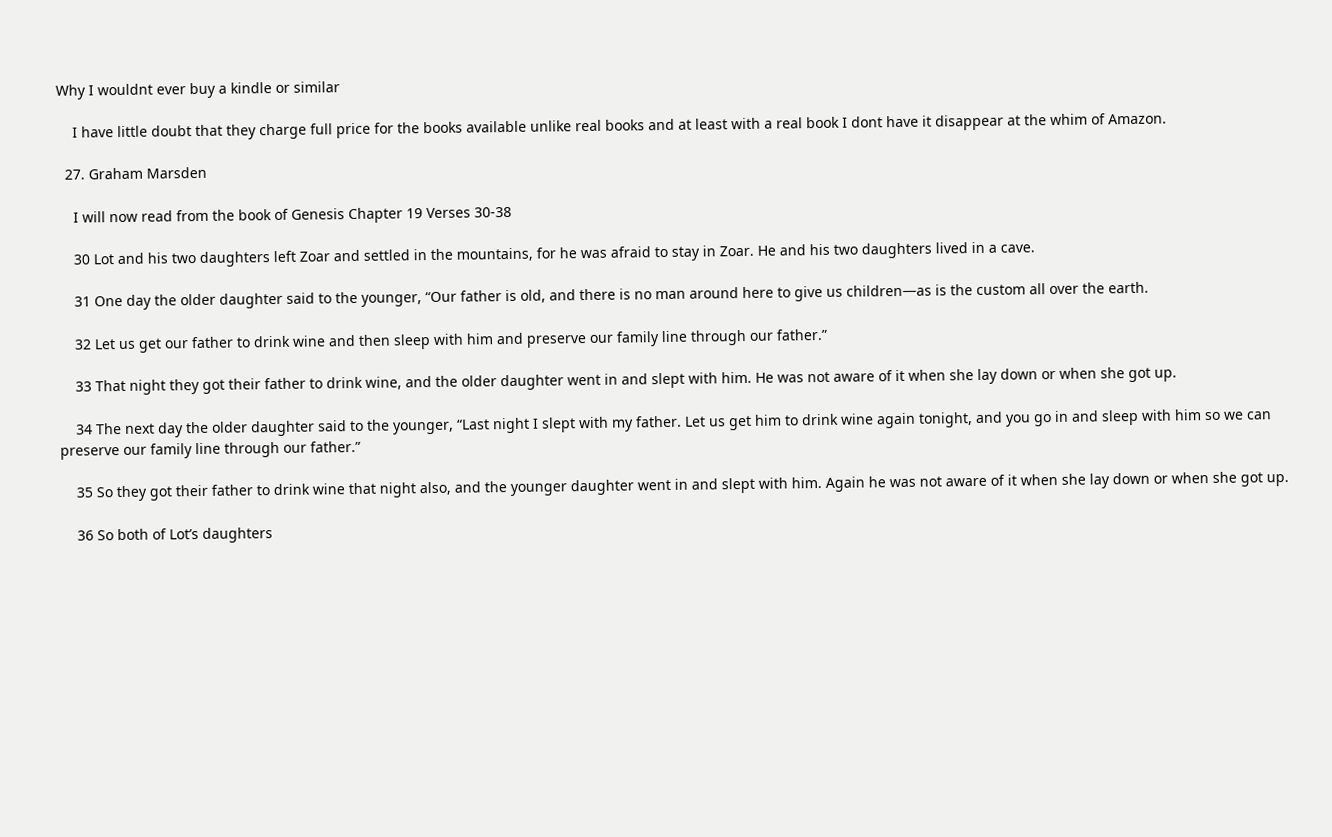Why I wouldnt ever buy a kindle or similar

    I have little doubt that they charge full price for the books available unlike real books and at least with a real book I dont have it disappear at the whim of Amazon.

  27. Graham Marsden

    I will now read from the book of Genesis Chapter 19 Verses 30-38

    30 Lot and his two daughters left Zoar and settled in the mountains, for he was afraid to stay in Zoar. He and his two daughters lived in a cave.

    31 One day the older daughter said to the younger, “Our father is old, and there is no man around here to give us children—as is the custom all over the earth.

    32 Let us get our father to drink wine and then sleep with him and preserve our family line through our father.”

    33 That night they got their father to drink wine, and the older daughter went in and slept with him. He was not aware of it when she lay down or when she got up.

    34 The next day the older daughter said to the younger, “Last night I slept with my father. Let us get him to drink wine again tonight, and you go in and sleep with him so we can preserve our family line through our father.”

    35 So they got their father to drink wine that night also, and the younger daughter went in and slept with him. Again he was not aware of it when she lay down or when she got up.

    36 So both of Lot’s daughters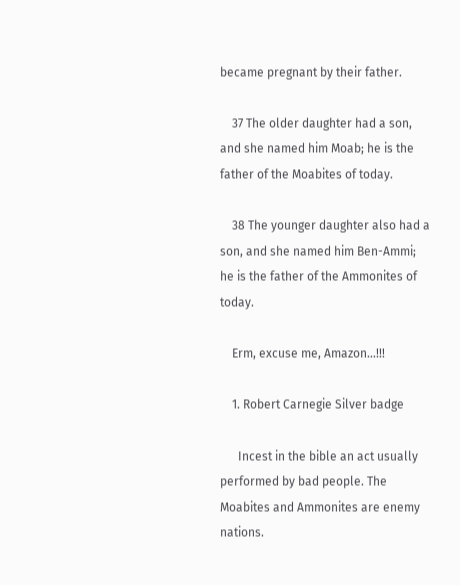became pregnant by their father.

    37 The older daughter had a son, and she named him Moab; he is the father of the Moabites of today.

    38 The younger daughter also had a son, and she named him Ben-Ammi; he is the father of the Ammonites of today.

    Erm, excuse me, Amazon...!!!

    1. Robert Carnegie Silver badge

      Incest in the bible an act usually performed by bad people. The Moabites and Ammonites are enemy nations.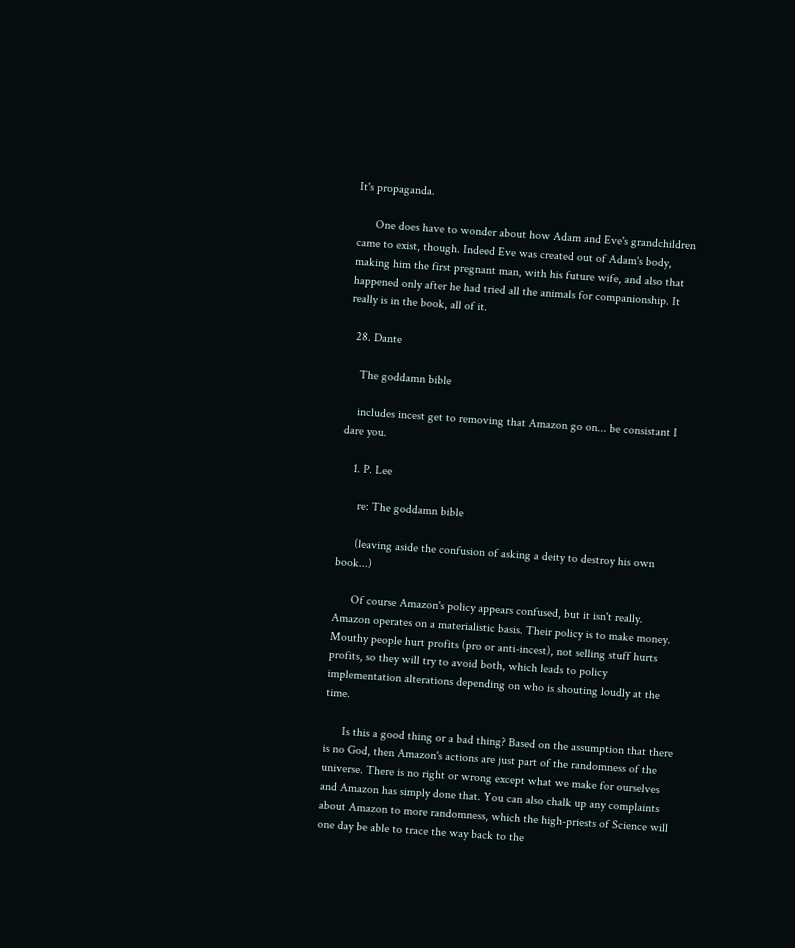It's propaganda.

      One does have to wonder about how Adam and Eve's grandchildren came to exist, though. Indeed Eve was created out of Adam's body, making him the first pregnant man, with his future wife, and also that happened only after he had tried all the animals for companionship. It really is in the book, all of it.

  28. Dante

    The goddamn bible

    includes incest get to removing that Amazon go on... be consistant I dare you.

    1. P. Lee

      re: The goddamn bible

      (leaving aside the confusion of asking a deity to destroy his own book...)

      Of course Amazon's policy appears confused, but it isn't really. Amazon operates on a materialistic basis. Their policy is to make money. Mouthy people hurt profits (pro or anti-incest), not selling stuff hurts profits, so they will try to avoid both, which leads to policy implementation alterations depending on who is shouting loudly at the time.

      Is this a good thing or a bad thing? Based on the assumption that there is no God, then Amazon's actions are just part of the randomness of the universe. There is no right or wrong except what we make for ourselves and Amazon has simply done that. You can also chalk up any complaints about Amazon to more randomness, which the high-priests of Science will one day be able to trace the way back to the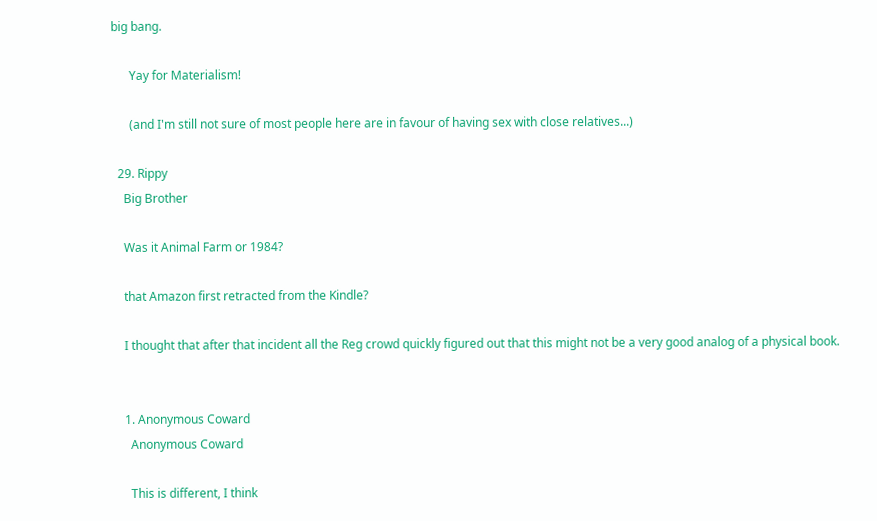big bang.

      Yay for Materialism!

      (and I'm still not sure of most people here are in favour of having sex with close relatives...)

  29. Rippy
    Big Brother

    Was it Animal Farm or 1984?

    that Amazon first retracted from the Kindle?

    I thought that after that incident all the Reg crowd quickly figured out that this might not be a very good analog of a physical book.


    1. Anonymous Coward
      Anonymous Coward

      This is different, I think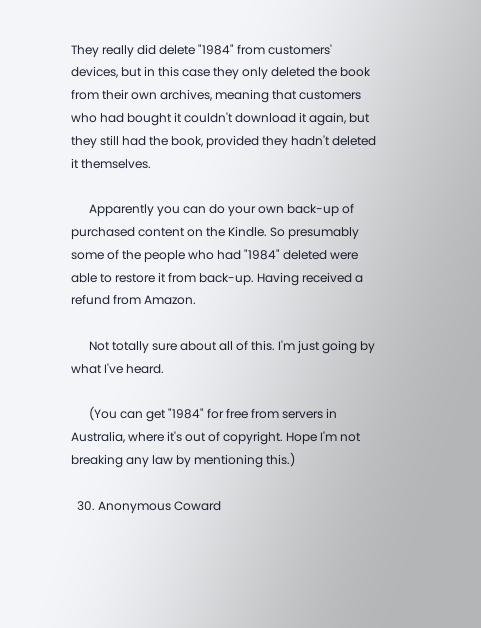They really did delete "1984" from customers' devices, but in this case they only deleted the book from their own archives, meaning that customers who had bought it couldn't download it again, but they still had the book, provided they hadn't deleted it themselves.

      Apparently you can do your own back-up of purchased content on the Kindle. So presumably some of the people who had "1984" deleted were able to restore it from back-up. Having received a refund from Amazon.

      Not totally sure about all of this. I'm just going by what I've heard.

      (You can get "1984" for free from servers in Australia, where it's out of copyright. Hope I'm not breaking any law by mentioning this.)

  30. Anonymous Coward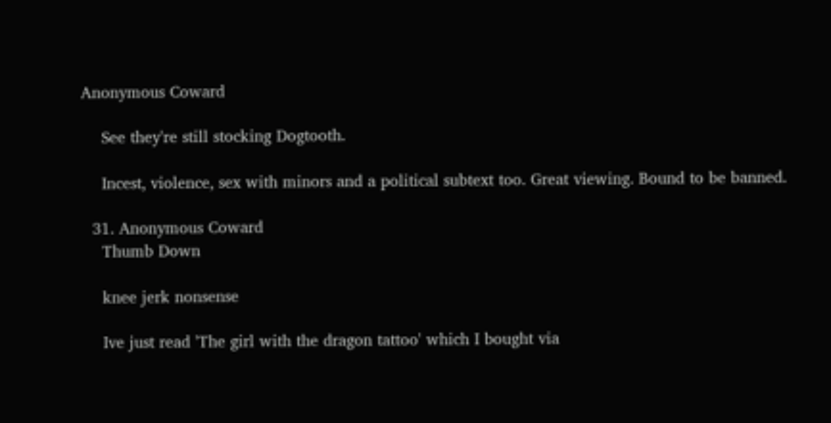Anonymous Coward

    See they're still stocking Dogtooth.

    Incest, violence, sex with minors and a political subtext too. Great viewing. Bound to be banned.

  31. Anonymous Coward
    Thumb Down

    knee jerk nonsense

    Ive just read 'The girl with the dragon tattoo' which I bought via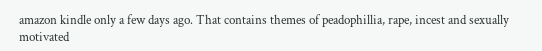amazon kindle only a few days ago. That contains themes of peadophillia, rape, incest and sexually motivated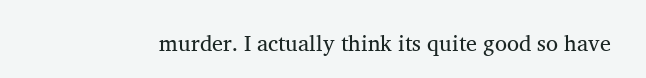murder. I actually think its quite good so have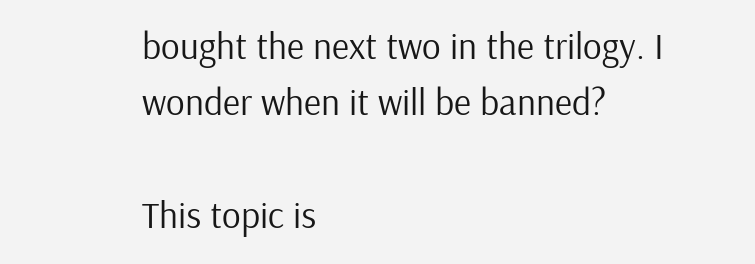bought the next two in the trilogy. I wonder when it will be banned?

This topic is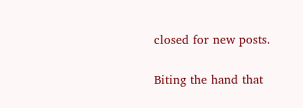closed for new posts.

Biting the hand that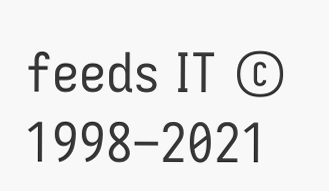feeds IT © 1998–2021